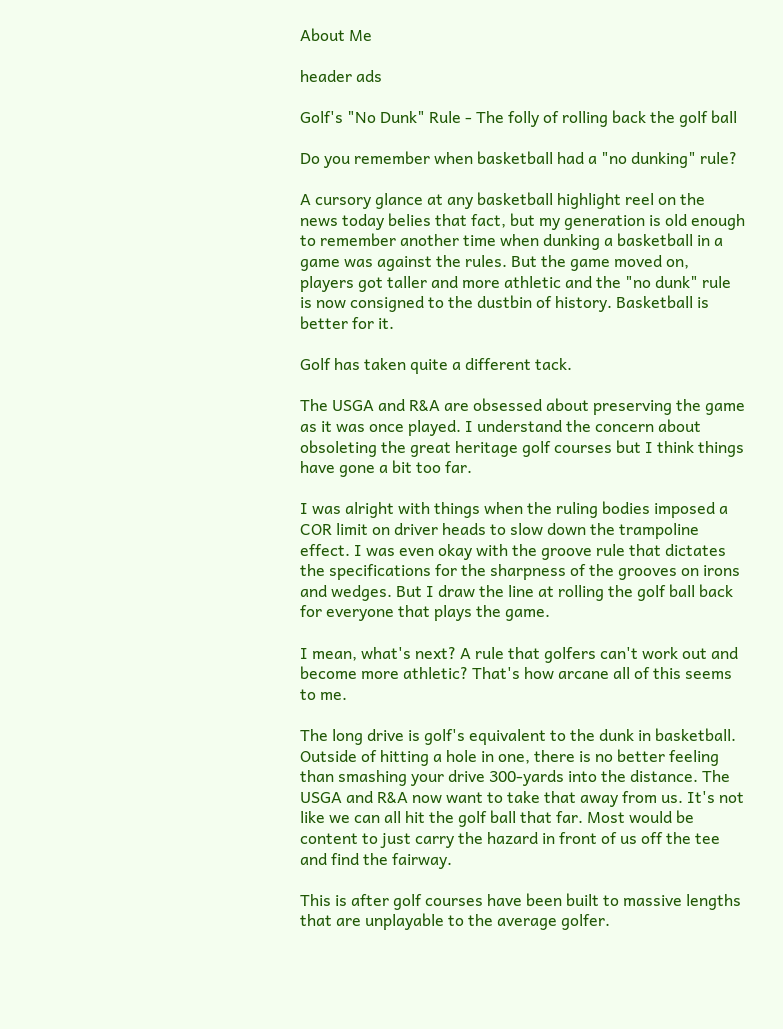About Me

header ads

Golf's "No Dunk" Rule - The folly of rolling back the golf ball

Do you remember when basketball had a "no dunking" rule?

A cursory glance at any basketball highlight reel on the news today belies that fact, but my generation is old enough to remember another time when dunking a basketball in a game was against the rules. But the game moved on, players got taller and more athletic and the "no dunk" rule is now consigned to the dustbin of history. Basketball is better for it.

Golf has taken quite a different tack.

The USGA and R&A are obsessed about preserving the game as it was once played. I understand the concern about obsoleting the great heritage golf courses but I think things have gone a bit too far.

I was alright with things when the ruling bodies imposed a COR limit on driver heads to slow down the trampoline effect. I was even okay with the groove rule that dictates the specifications for the sharpness of the grooves on irons and wedges. But I draw the line at rolling the golf ball back for everyone that plays the game.

I mean, what's next? A rule that golfers can't work out and become more athletic? That's how arcane all of this seems to me.

The long drive is golf's equivalent to the dunk in basketball. Outside of hitting a hole in one, there is no better feeling than smashing your drive 300-yards into the distance. The USGA and R&A now want to take that away from us. It's not like we can all hit the golf ball that far. Most would be content to just carry the hazard in front of us off the tee and find the fairway.

This is after golf courses have been built to massive lengths that are unplayable to the average golfer.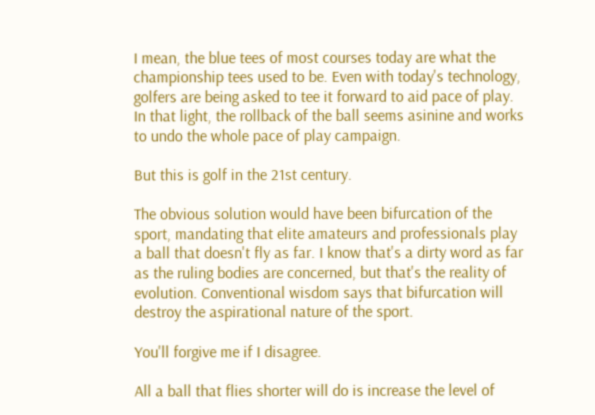I mean, the blue tees of most courses today are what the championship tees used to be. Even with today's technology, golfers are being asked to tee it forward to aid pace of play. In that light, the rollback of the ball seems asinine and works to undo the whole pace of play campaign.

But this is golf in the 21st century.

The obvious solution would have been bifurcation of the sport, mandating that elite amateurs and professionals play a ball that doesn't fly as far. I know that's a dirty word as far as the ruling bodies are concerned, but that's the reality of evolution. Conventional wisdom says that bifurcation will destroy the aspirational nature of the sport.

You'll forgive me if I disagree.

All a ball that flies shorter will do is increase the level of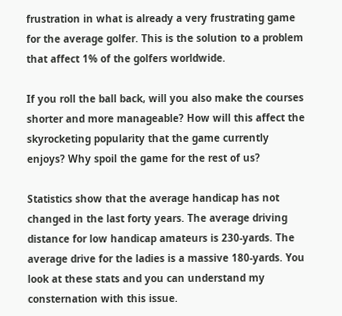frustration in what is already a very frustrating game for the average golfer. This is the solution to a problem that affect 1% of the golfers worldwide.

If you roll the ball back, will you also make the courses shorter and more manageable? How will this affect the skyrocketing popularity that the game currently enjoys? Why spoil the game for the rest of us?

Statistics show that the average handicap has not changed in the last forty years. The average driving distance for low handicap amateurs is 230-yards. The average drive for the ladies is a massive 180-yards. You look at these stats and you can understand my consternation with this issue.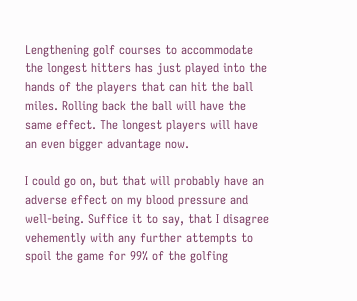Lengthening golf courses to accommodate the longest hitters has just played into the hands of the players that can hit the ball miles. Rolling back the ball will have the same effect. The longest players will have an even bigger advantage now.

I could go on, but that will probably have an adverse effect on my blood pressure and well-being. Suffice it to say, that I disagree vehemently with any further attempts to spoil the game for 99% of the golfing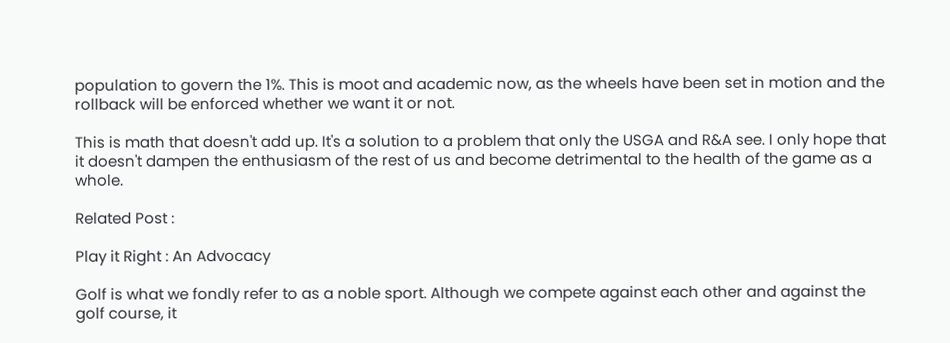population to govern the 1%. This is moot and academic now, as the wheels have been set in motion and the rollback will be enforced whether we want it or not.

This is math that doesn't add up. It's a solution to a problem that only the USGA and R&A see. I only hope that it doesn't dampen the enthusiasm of the rest of us and become detrimental to the health of the game as a whole.

Related Post :

Play it Right : An Advocacy

Golf is what we fondly refer to as a noble sport. Although we compete against each other and against the golf course, it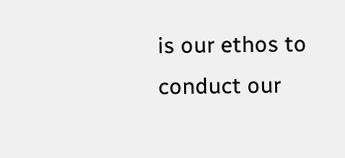is our ethos to conduct our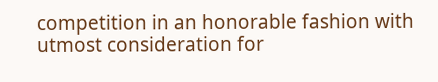competition in an honorable fashion with utmost consideration for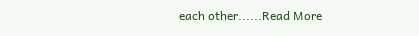each other......Read More